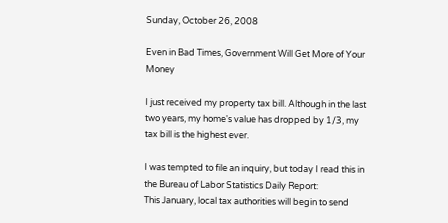Sunday, October 26, 2008

Even in Bad Times, Government Will Get More of Your Money

I just received my property tax bill. Although in the last two years, my home's value has dropped by 1/3, my tax bill is the highest ever.

I was tempted to file an inquiry, but today I read this in the Bureau of Labor Statistics Daily Report:
This January, local tax authorities will begin to send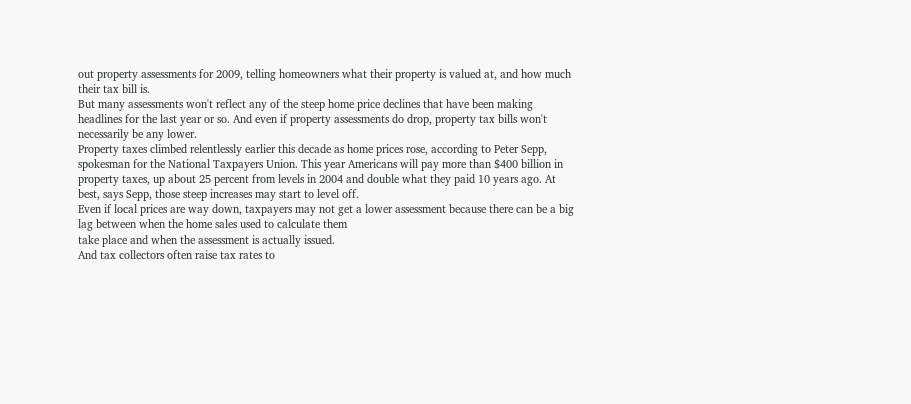out property assessments for 2009, telling homeowners what their property is valued at, and how much their tax bill is.
But many assessments won't reflect any of the steep home price declines that have been making headlines for the last year or so. And even if property assessments do drop, property tax bills won't necessarily be any lower.
Property taxes climbed relentlessly earlier this decade as home prices rose, according to Peter Sepp, spokesman for the National Taxpayers Union. This year Americans will pay more than $400 billion in property taxes, up about 25 percent from levels in 2004 and double what they paid 10 years ago. At best, says Sepp, those steep increases may start to level off.
Even if local prices are way down, taxpayers may not get a lower assessment because there can be a big lag between when the home sales used to calculate them
take place and when the assessment is actually issued.
And tax collectors often raise tax rates to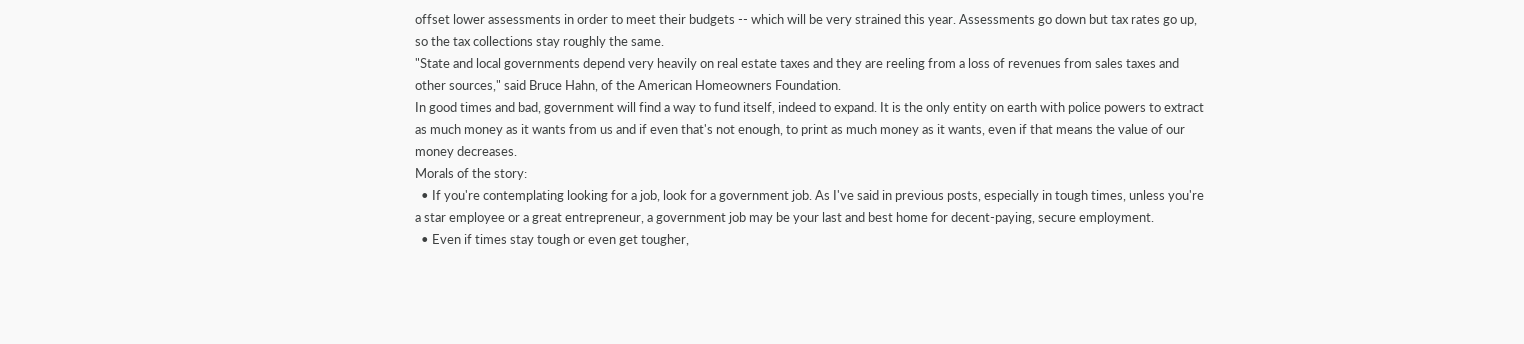offset lower assessments in order to meet their budgets -- which will be very strained this year. Assessments go down but tax rates go up, so the tax collections stay roughly the same.
"State and local governments depend very heavily on real estate taxes and they are reeling from a loss of revenues from sales taxes and other sources," said Bruce Hahn, of the American Homeowners Foundation.
In good times and bad, government will find a way to fund itself, indeed to expand. It is the only entity on earth with police powers to extract as much money as it wants from us and if even that's not enough, to print as much money as it wants, even if that means the value of our money decreases.
Morals of the story:
  • If you're contemplating looking for a job, look for a government job. As I've said in previous posts, especially in tough times, unless you're a star employee or a great entrepreneur, a government job may be your last and best home for decent-paying, secure employment.
  • Even if times stay tough or even get tougher,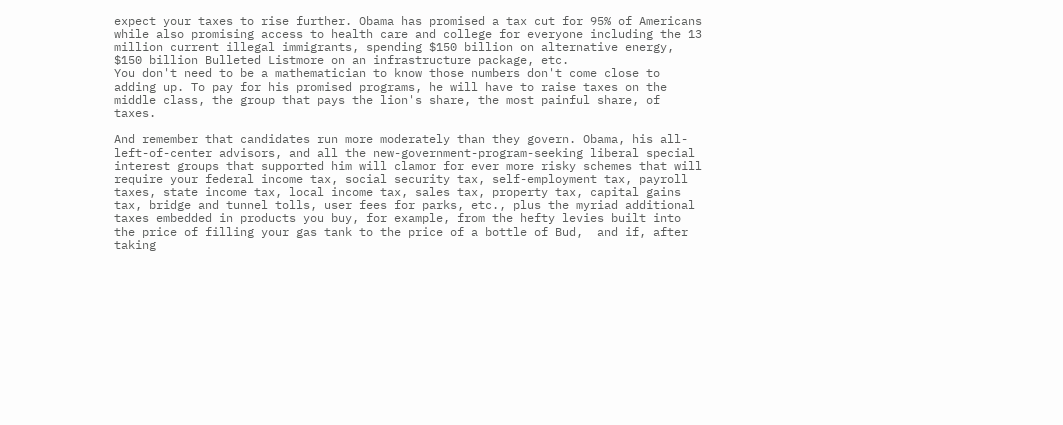expect your taxes to rise further. Obama has promised a tax cut for 95% of Americans while also promising access to health care and college for everyone including the 13 million current illegal immigrants, spending $150 billion on alternative energy, $150 billion Bulleted Listmore on an infrastructure package, etc.
You don't need to be a mathematician to know those numbers don't come close to adding up. To pay for his promised programs, he will have to raise taxes on the middle class, the group that pays the lion's share, the most painful share, of taxes.

And remember that candidates run more moderately than they govern. Obama, his all-left-of-center advisors, and all the new-government-program-seeking liberal special interest groups that supported him will clamor for ever more risky schemes that will require your federal income tax, social security tax, self-employment tax, payroll taxes, state income tax, local income tax, sales tax, property tax, capital gains tax, bridge and tunnel tolls, user fees for parks, etc., plus the myriad additional taxes embedded in products you buy, for example, from the hefty levies built into the price of filling your gas tank to the price of a bottle of Bud,  and if, after taking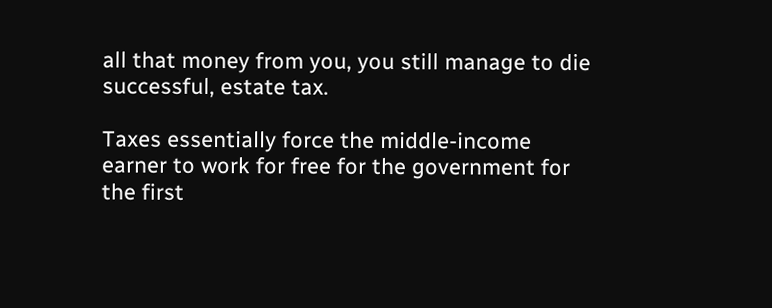all that money from you, you still manage to die successful, estate tax.

Taxes essentially force the middle-income earner to work for free for the government for the first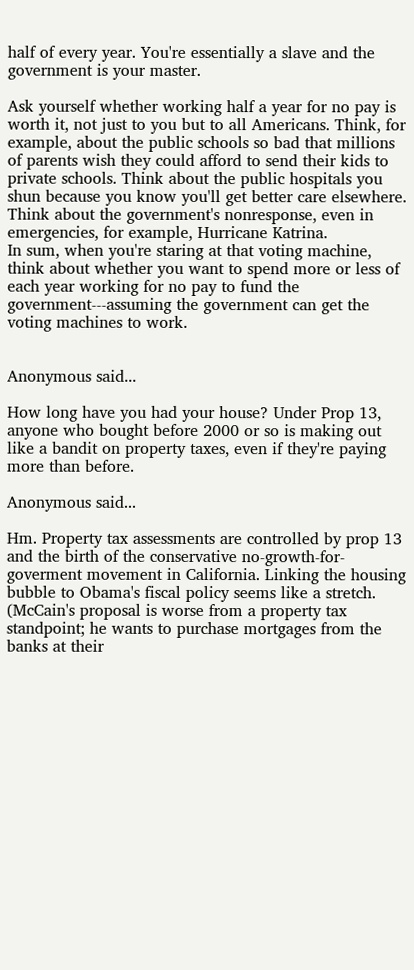half of every year. You're essentially a slave and the government is your master.

Ask yourself whether working half a year for no pay is worth it, not just to you but to all Americans. Think, for example, about the public schools so bad that millions of parents wish they could afford to send their kids to private schools. Think about the public hospitals you shun because you know you'll get better care elsewhere. Think about the government's nonresponse, even in emergencies, for example, Hurricane Katrina.
In sum, when you're staring at that voting machine, think about whether you want to spend more or less of each year working for no pay to fund the government---assuming the government can get the voting machines to work.


Anonymous said...

How long have you had your house? Under Prop 13, anyone who bought before 2000 or so is making out like a bandit on property taxes, even if they're paying more than before.

Anonymous said...

Hm. Property tax assessments are controlled by prop 13 and the birth of the conservative no-growth-for-goverment movement in California. Linking the housing bubble to Obama's fiscal policy seems like a stretch. (McCain's proposal is worse from a property tax standpoint; he wants to purchase mortgages from the banks at their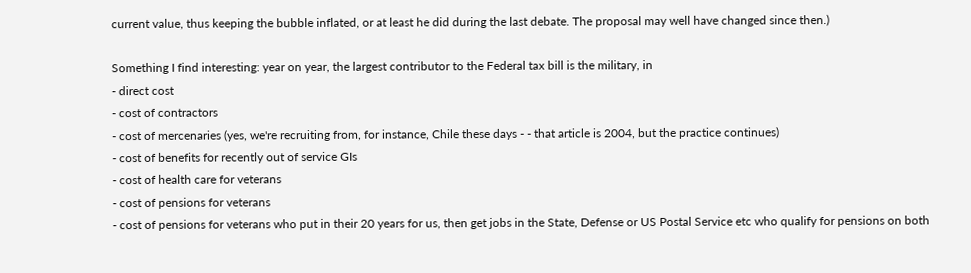current value, thus keeping the bubble inflated, or at least he did during the last debate. The proposal may well have changed since then.)

Something I find interesting: year on year, the largest contributor to the Federal tax bill is the military, in
- direct cost
- cost of contractors
- cost of mercenaries (yes, we're recruiting from, for instance, Chile these days - - that article is 2004, but the practice continues)
- cost of benefits for recently out of service GIs
- cost of health care for veterans
- cost of pensions for veterans
- cost of pensions for veterans who put in their 20 years for us, then get jobs in the State, Defense or US Postal Service etc who qualify for pensions on both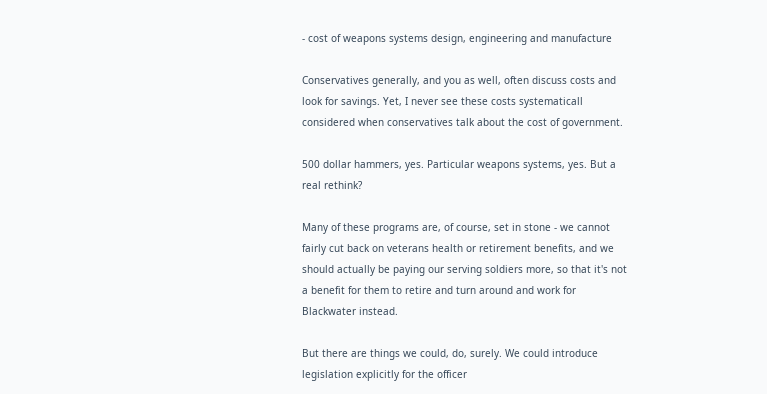- cost of weapons systems design, engineering and manufacture

Conservatives generally, and you as well, often discuss costs and look for savings. Yet, I never see these costs systematicall considered when conservatives talk about the cost of government.

500 dollar hammers, yes. Particular weapons systems, yes. But a real rethink?

Many of these programs are, of course, set in stone - we cannot fairly cut back on veterans health or retirement benefits, and we should actually be paying our serving soldiers more, so that it's not a benefit for them to retire and turn around and work for Blackwater instead.

But there are things we could, do, surely. We could introduce legislation explicitly for the officer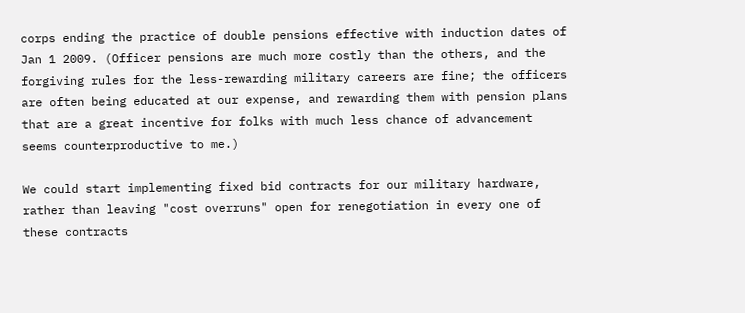corps ending the practice of double pensions effective with induction dates of Jan 1 2009. (Officer pensions are much more costly than the others, and the forgiving rules for the less-rewarding military careers are fine; the officers are often being educated at our expense, and rewarding them with pension plans that are a great incentive for folks with much less chance of advancement seems counterproductive to me.)

We could start implementing fixed bid contracts for our military hardware, rather than leaving "cost overruns" open for renegotiation in every one of these contracts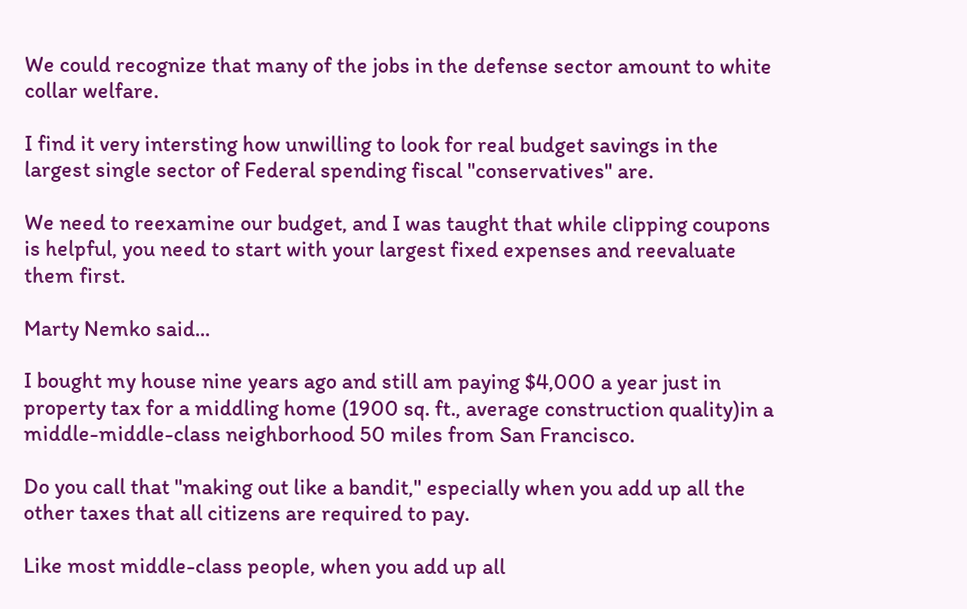We could recognize that many of the jobs in the defense sector amount to white collar welfare.

I find it very intersting how unwilling to look for real budget savings in the largest single sector of Federal spending fiscal "conservatives" are.

We need to reexamine our budget, and I was taught that while clipping coupons is helpful, you need to start with your largest fixed expenses and reevaluate them first.

Marty Nemko said...

I bought my house nine years ago and still am paying $4,000 a year just in property tax for a middling home (1900 sq. ft., average construction quality)in a middle-middle-class neighborhood 50 miles from San Francisco.

Do you call that "making out like a bandit," especially when you add up all the other taxes that all citizens are required to pay.

Like most middle-class people, when you add up all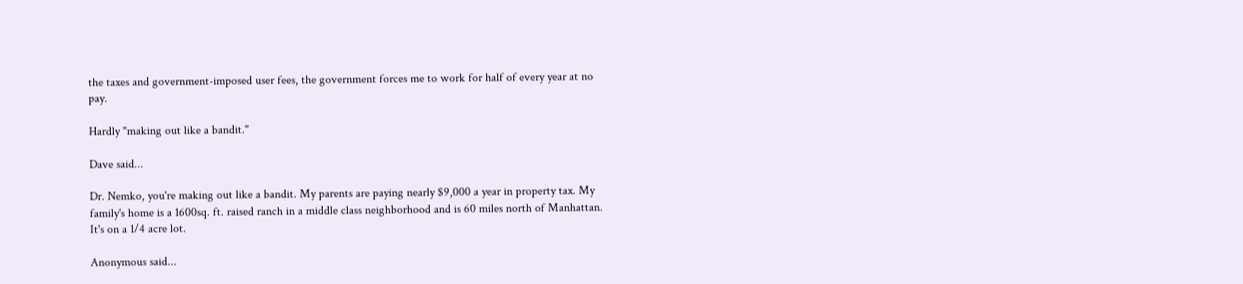the taxes and government-imposed user fees, the government forces me to work for half of every year at no pay.

Hardly "making out like a bandit."

Dave said...

Dr. Nemko, you're making out like a bandit. My parents are paying nearly $9,000 a year in property tax. My family's home is a 1600sq. ft. raised ranch in a middle class neighborhood and is 60 miles north of Manhattan. It's on a 1/4 acre lot.

Anonymous said...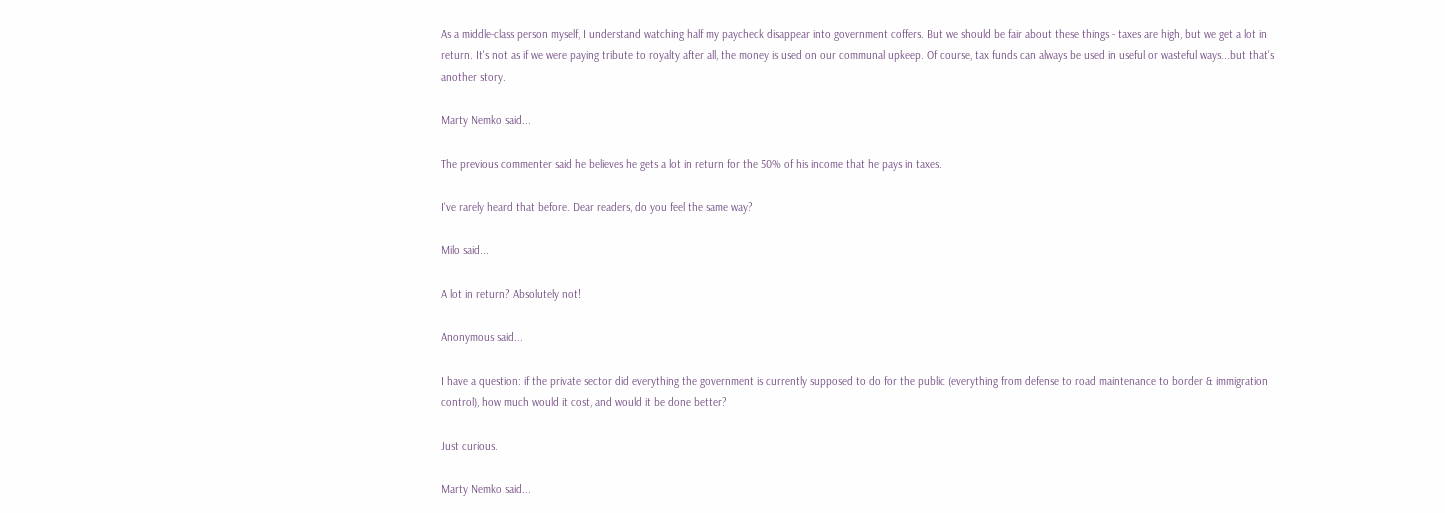As a middle-class person myself, I understand watching half my paycheck disappear into government coffers. But we should be fair about these things - taxes are high, but we get a lot in return. It's not as if we were paying tribute to royalty after all, the money is used on our communal upkeep. Of course, tax funds can always be used in useful or wasteful ways...but that's another story.

Marty Nemko said...

The previous commenter said he believes he gets a lot in return for the 50% of his income that he pays in taxes.

I've rarely heard that before. Dear readers, do you feel the same way?

Milo said...

A lot in return? Absolutely not!

Anonymous said...

I have a question: if the private sector did everything the government is currently supposed to do for the public (everything from defense to road maintenance to border & immigration control), how much would it cost, and would it be done better?

Just curious.

Marty Nemko said...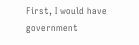First, I would have government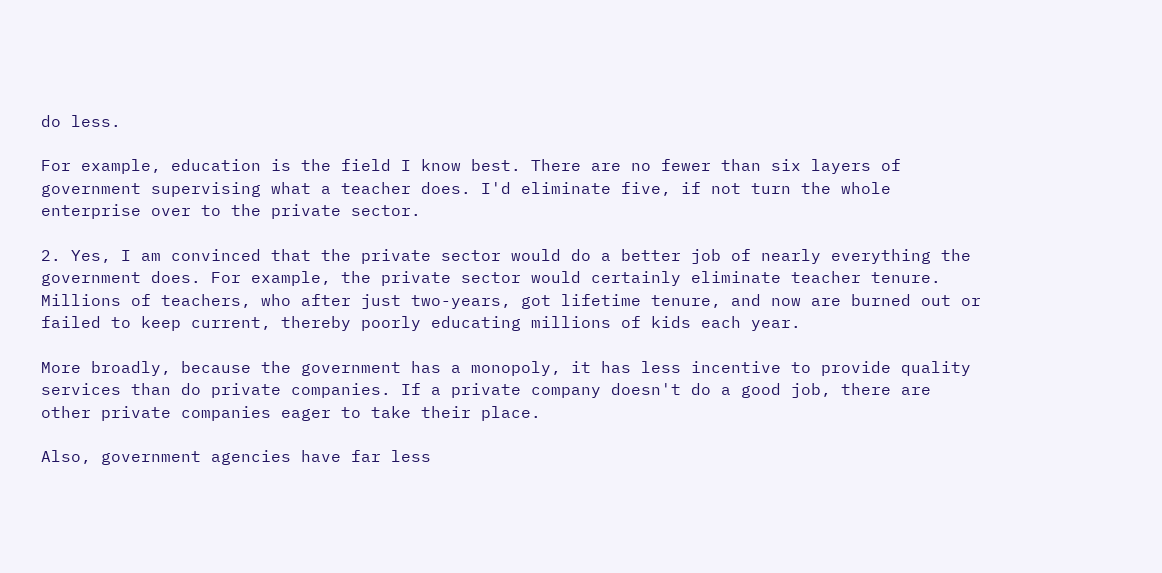do less.

For example, education is the field I know best. There are no fewer than six layers of government supervising what a teacher does. I'd eliminate five, if not turn the whole enterprise over to the private sector.

2. Yes, I am convinced that the private sector would do a better job of nearly everything the government does. For example, the private sector would certainly eliminate teacher tenure. Millions of teachers, who after just two-years, got lifetime tenure, and now are burned out or failed to keep current, thereby poorly educating millions of kids each year.

More broadly, because the government has a monopoly, it has less incentive to provide quality services than do private companies. If a private company doesn't do a good job, there are other private companies eager to take their place.

Also, government agencies have far less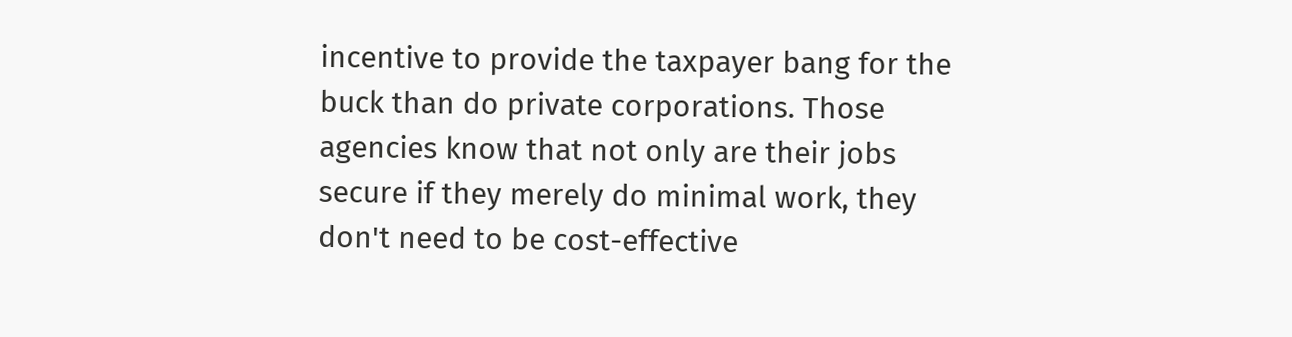incentive to provide the taxpayer bang for the buck than do private corporations. Those agencies know that not only are their jobs secure if they merely do minimal work, they don't need to be cost-effective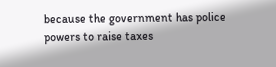because the government has police powers to raise taxes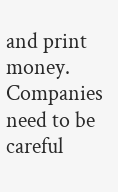and print money. Companies need to be careful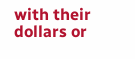with their dollars or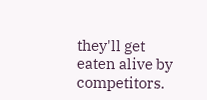they'll get eaten alive by competitors.